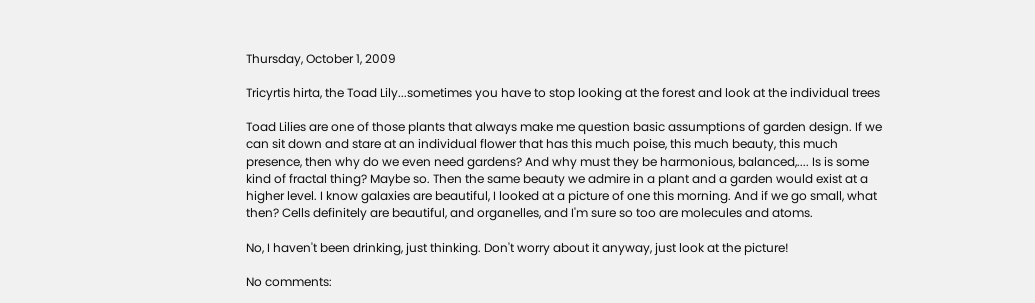Thursday, October 1, 2009

Tricyrtis hirta, the Toad Lily...sometimes you have to stop looking at the forest and look at the individual trees

Toad Lilies are one of those plants that always make me question basic assumptions of garden design. If we can sit down and stare at an individual flower that has this much poise, this much beauty, this much presence, then why do we even need gardens? And why must they be harmonious, balanced,.... Is is some kind of fractal thing? Maybe so. Then the same beauty we admire in a plant and a garden would exist at a higher level. I know galaxies are beautiful, I looked at a picture of one this morning. And if we go small, what then? Cells definitely are beautiful, and organelles, and I'm sure so too are molecules and atoms.

No, I haven't been drinking, just thinking. Don't worry about it anyway, just look at the picture!

No comments: